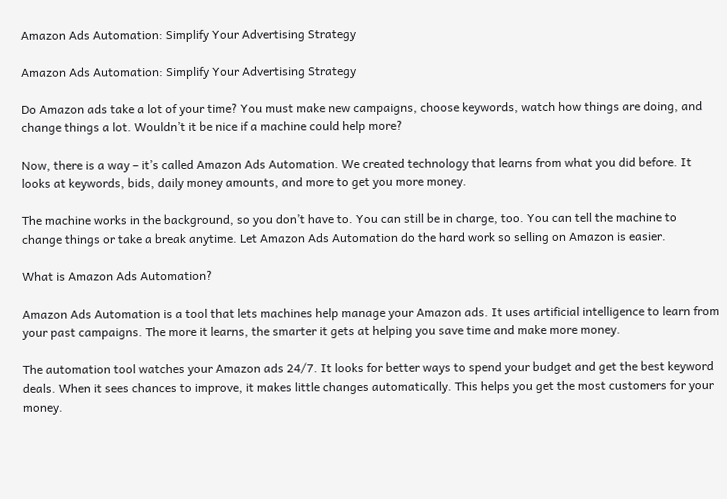Amazon Ads Automation: Simplify Your Advertising Strategy

Amazon Ads Automation: Simplify Your Advertising Strategy

Do Amazon ads take a lot of your time? You must make new campaigns, choose keywords, watch how things are doing, and change things a lot. Wouldn’t it be nice if a machine could help more?

Now, there is a way – it’s called Amazon Ads Automation. We created technology that learns from what you did before. It looks at keywords, bids, daily money amounts, and more to get you more money.

The machine works in the background, so you don’t have to. You can still be in charge, too. You can tell the machine to change things or take a break anytime. Let Amazon Ads Automation do the hard work so selling on Amazon is easier.

What is Amazon Ads Automation?

Amazon Ads Automation is a tool that lets machines help manage your Amazon ads. It uses artificial intelligence to learn from your past campaigns. The more it learns, the smarter it gets at helping you save time and make more money.

The automation tool watches your Amazon ads 24/7. It looks for better ways to spend your budget and get the best keyword deals. When it sees chances to improve, it makes little changes automatically. This helps you get the most customers for your money.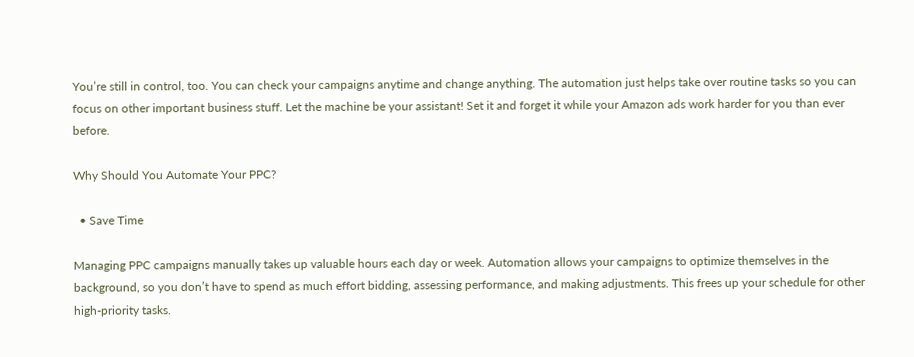You’re still in control, too. You can check your campaigns anytime and change anything. The automation just helps take over routine tasks so you can focus on other important business stuff. Let the machine be your assistant! Set it and forget it while your Amazon ads work harder for you than ever before.

Why Should You Automate Your PPC?

  • Save Time

Managing PPC campaigns manually takes up valuable hours each day or week. Automation allows your campaigns to optimize themselves in the background, so you don’t have to spend as much effort bidding, assessing performance, and making adjustments. This frees up your schedule for other high-priority tasks.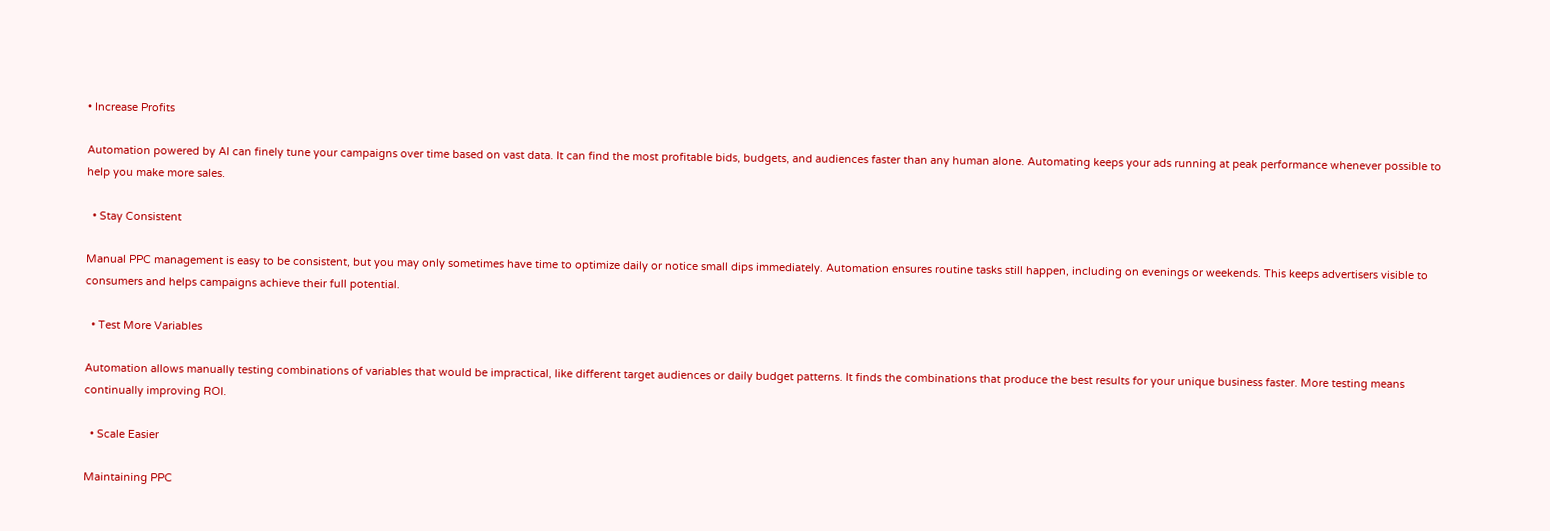• Increase Profits

Automation powered by AI can finely tune your campaigns over time based on vast data. It can find the most profitable bids, budgets, and audiences faster than any human alone. Automating keeps your ads running at peak performance whenever possible to help you make more sales.

  • Stay Consistent

Manual PPC management is easy to be consistent, but you may only sometimes have time to optimize daily or notice small dips immediately. Automation ensures routine tasks still happen, including on evenings or weekends. This keeps advertisers visible to consumers and helps campaigns achieve their full potential.

  • Test More Variables

Automation allows manually testing combinations of variables that would be impractical, like different target audiences or daily budget patterns. It finds the combinations that produce the best results for your unique business faster. More testing means continually improving ROI.

  • Scale Easier

Maintaining PPC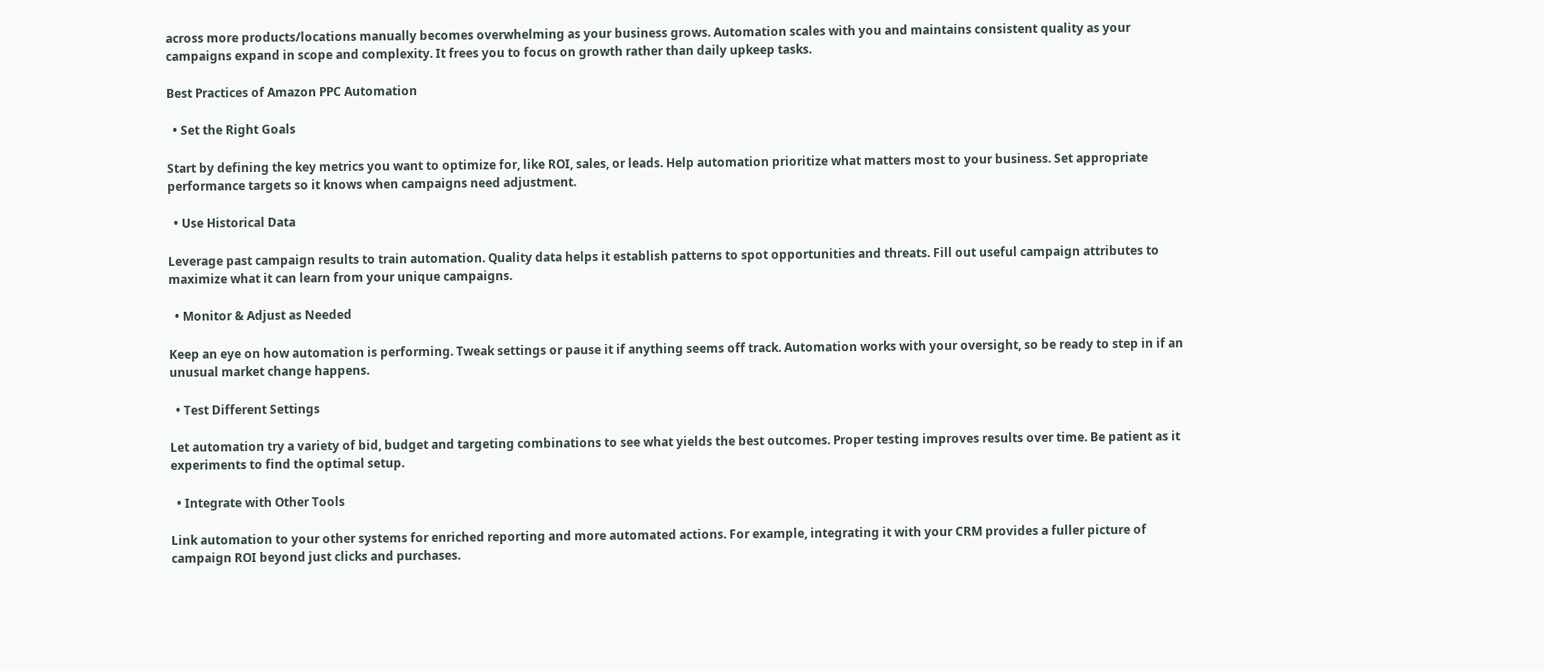across more products/locations manually becomes overwhelming as your business grows. Automation scales with you and maintains consistent quality as your campaigns expand in scope and complexity. It frees you to focus on growth rather than daily upkeep tasks.

Best Practices of Amazon PPC Automation

  • Set the Right Goals

Start by defining the key metrics you want to optimize for, like ROI, sales, or leads. Help automation prioritize what matters most to your business. Set appropriate performance targets so it knows when campaigns need adjustment.

  • Use Historical Data

Leverage past campaign results to train automation. Quality data helps it establish patterns to spot opportunities and threats. Fill out useful campaign attributes to maximize what it can learn from your unique campaigns.

  • Monitor & Adjust as Needed

Keep an eye on how automation is performing. Tweak settings or pause it if anything seems off track. Automation works with your oversight, so be ready to step in if an unusual market change happens.

  • Test Different Settings

Let automation try a variety of bid, budget and targeting combinations to see what yields the best outcomes. Proper testing improves results over time. Be patient as it experiments to find the optimal setup.

  • Integrate with Other Tools

Link automation to your other systems for enriched reporting and more automated actions. For example, integrating it with your CRM provides a fuller picture of campaign ROI beyond just clicks and purchases.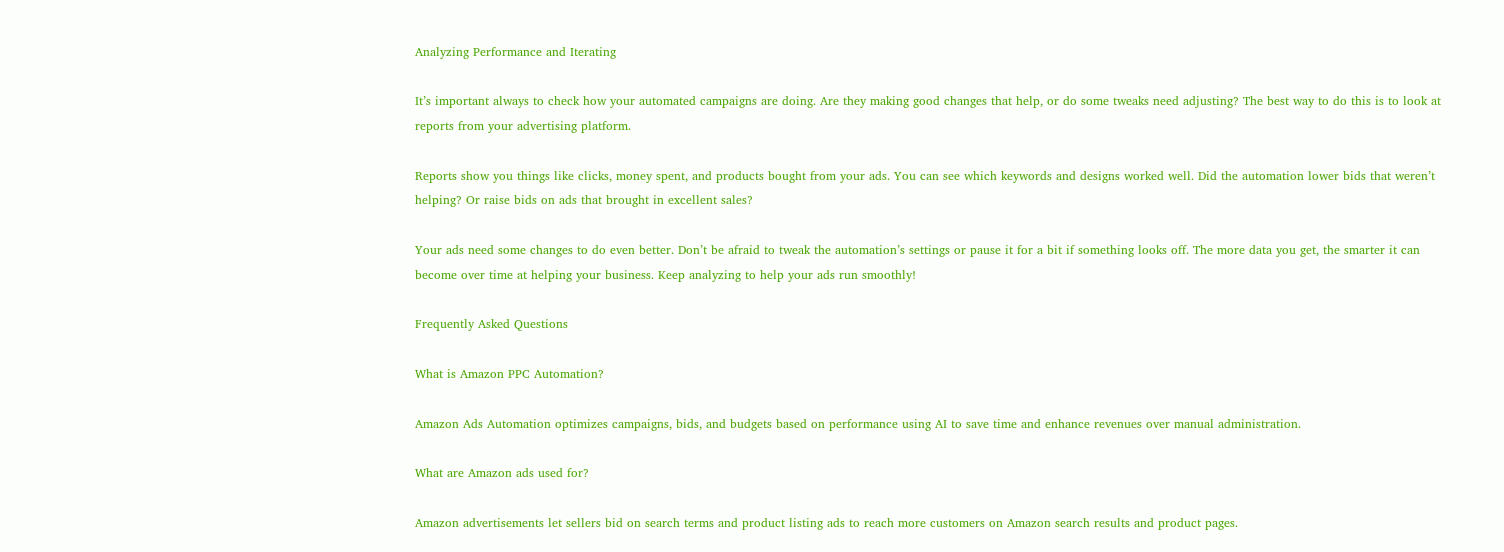Analyzing Performance and Iterating

It’s important always to check how your automated campaigns are doing. Are they making good changes that help, or do some tweaks need adjusting? The best way to do this is to look at reports from your advertising platform.

Reports show you things like clicks, money spent, and products bought from your ads. You can see which keywords and designs worked well. Did the automation lower bids that weren’t helping? Or raise bids on ads that brought in excellent sales?

Your ads need some changes to do even better. Don’t be afraid to tweak the automation’s settings or pause it for a bit if something looks off. The more data you get, the smarter it can become over time at helping your business. Keep analyzing to help your ads run smoothly!

Frequently Asked Questions

What is Amazon PPC Automation?

Amazon Ads Automation optimizes campaigns, bids, and budgets based on performance using AI to save time and enhance revenues over manual administration.

What are Amazon ads used for?

Amazon advertisements let sellers bid on search terms and product listing ads to reach more customers on Amazon search results and product pages.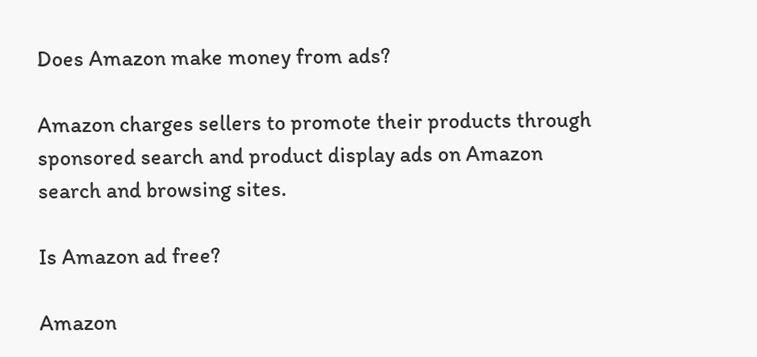Does Amazon make money from ads?

Amazon charges sellers to promote their products through sponsored search and product display ads on Amazon search and browsing sites.

Is Amazon ad free?

Amazon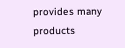provides many products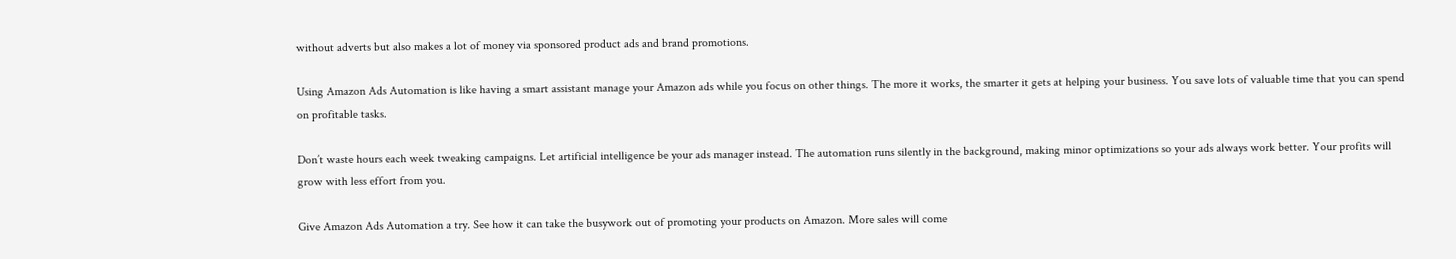without adverts but also makes a lot of money via sponsored product ads and brand promotions.

Using Amazon Ads Automation is like having a smart assistant manage your Amazon ads while you focus on other things. The more it works, the smarter it gets at helping your business. You save lots of valuable time that you can spend on profitable tasks.

Don’t waste hours each week tweaking campaigns. Let artificial intelligence be your ads manager instead. The automation runs silently in the background, making minor optimizations so your ads always work better. Your profits will grow with less effort from you.

Give Amazon Ads Automation a try. See how it can take the busywork out of promoting your products on Amazon. More sales will come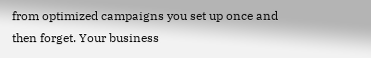from optimized campaigns you set up once and then forget. Your business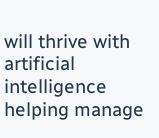will thrive with artificial intelligence helping manage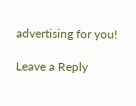advertising for you!

Leave a Reply